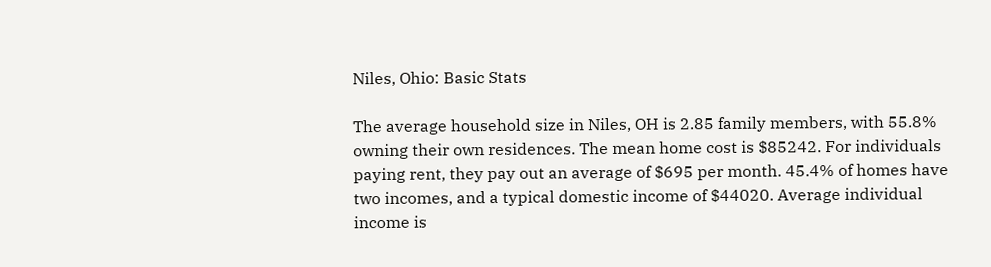Niles, Ohio: Basic Stats

The average household size in Niles, OH is 2.85 family members, with 55.8% owning their own residences. The mean home cost is $85242. For individuals paying rent, they pay out an average of $695 per month. 45.4% of homes have two incomes, and a typical domestic income of $44020. Average individual income is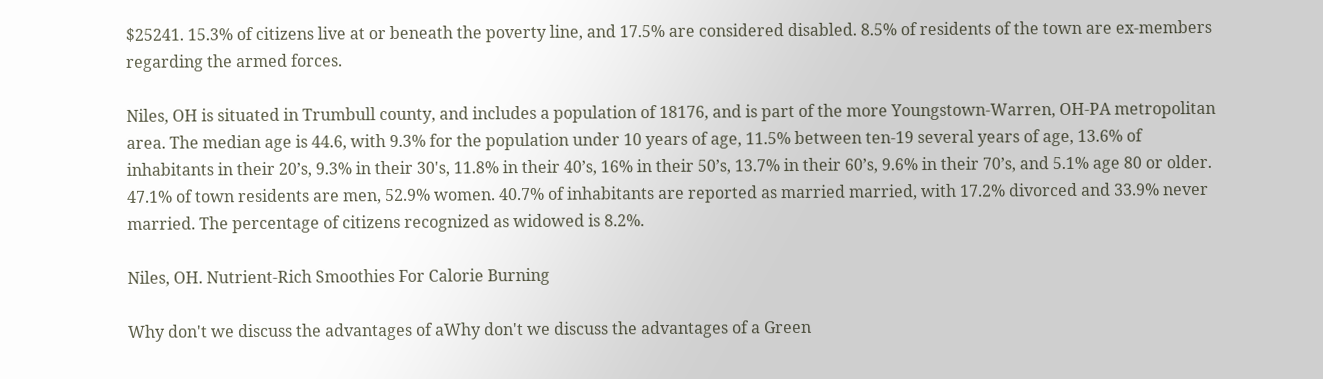$25241. 15.3% of citizens live at or beneath the poverty line, and 17.5% are considered disabled. 8.5% of residents of the town are ex-members regarding the armed forces.

Niles, OH is situated in Trumbull county, and includes a population of 18176, and is part of the more Youngstown-Warren, OH-PA metropolitan area. The median age is 44.6, with 9.3% for the population under 10 years of age, 11.5% between ten-19 several years of age, 13.6% of inhabitants in their 20’s, 9.3% in their 30's, 11.8% in their 40’s, 16% in their 50’s, 13.7% in their 60’s, 9.6% in their 70’s, and 5.1% age 80 or older. 47.1% of town residents are men, 52.9% women. 40.7% of inhabitants are reported as married married, with 17.2% divorced and 33.9% never married. The percentage of citizens recognized as widowed is 8.2%.

Niles, OH. Nutrient-Rich Smoothies For Calorie Burning

Why don't we discuss the advantages of aWhy don't we discuss the advantages of a Green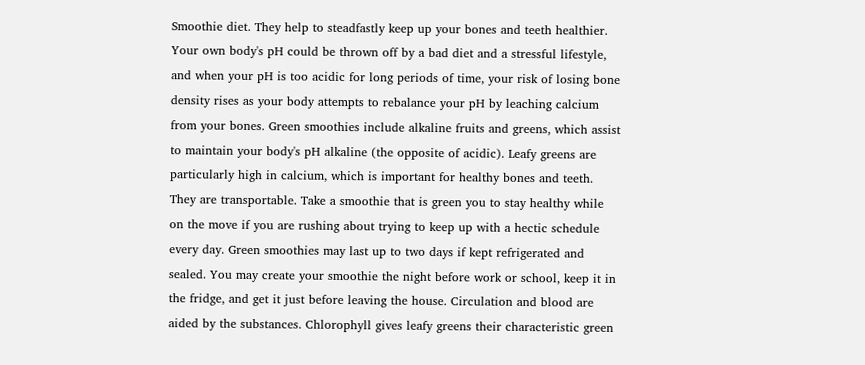Smoothie diet. They help to steadfastly keep up your bones and teeth healthier. Your own body's pH could be thrown off by a bad diet and a stressful lifestyle, and when your pH is too acidic for long periods of time, your risk of losing bone density rises as your body attempts to rebalance your pH by leaching calcium from your bones. Green smoothies include alkaline fruits and greens, which assist to maintain your body's pH alkaline (the opposite of acidic). Leafy greens are particularly high in calcium, which is important for healthy bones and teeth. They are transportable. Take a smoothie that is green you to stay healthy while on the move if you are rushing about trying to keep up with a hectic schedule every day. Green smoothies may last up to two days if kept refrigerated and sealed. You may create your smoothie the night before work or school, keep it in the fridge, and get it just before leaving the house. Circulation and blood are aided by the substances. Chlorophyll gives leafy greens their characteristic green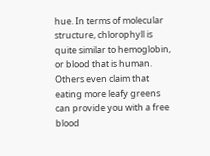hue. In terms of molecular structure, chlorophyll is quite similar to hemoglobin, or blood that is human. Others even claim that eating more leafy greens can provide you with a free blood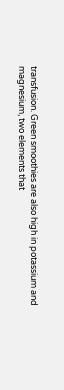transfusion. Green smoothies are also high in potassium and magnesium, two elements that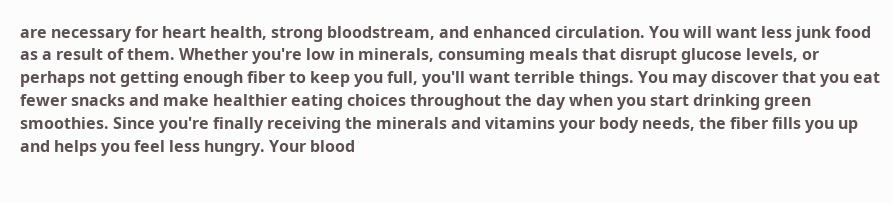are necessary for heart health, strong bloodstream, and enhanced circulation. You will want less junk food as a result of them. Whether you're low in minerals, consuming meals that disrupt glucose levels, or perhaps not getting enough fiber to keep you full, you'll want terrible things. You may discover that you eat fewer snacks and make healthier eating choices throughout the day when you start drinking green smoothies. Since you're finally receiving the minerals and vitamins your body needs, the fiber fills you up and helps you feel less hungry. Your blood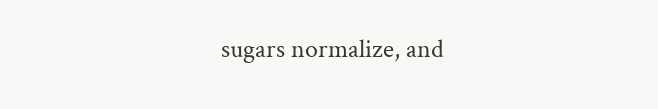sugars normalize, and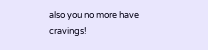also you no more have cravings!